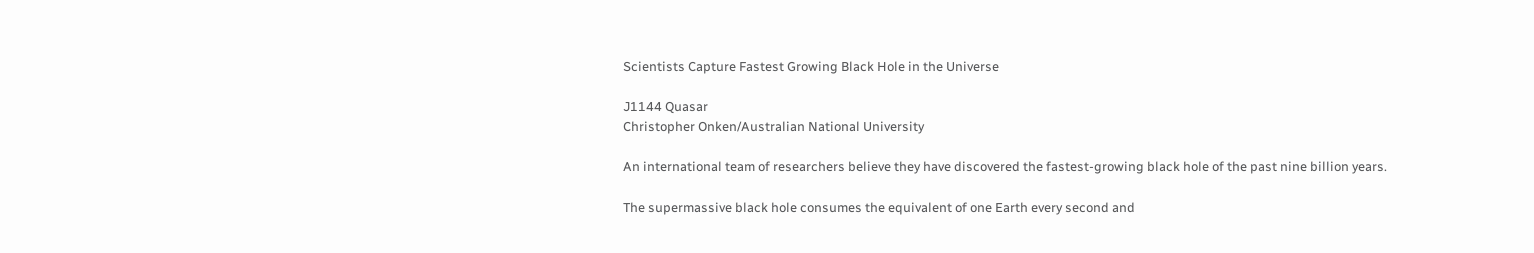Scientists Capture Fastest Growing Black Hole in the Universe

J1144 Quasar
Christopher Onken/Australian National University

An international team of researchers believe they have discovered the fastest-growing black hole of the past nine billion years.

The supermassive black hole consumes the equivalent of one Earth every second and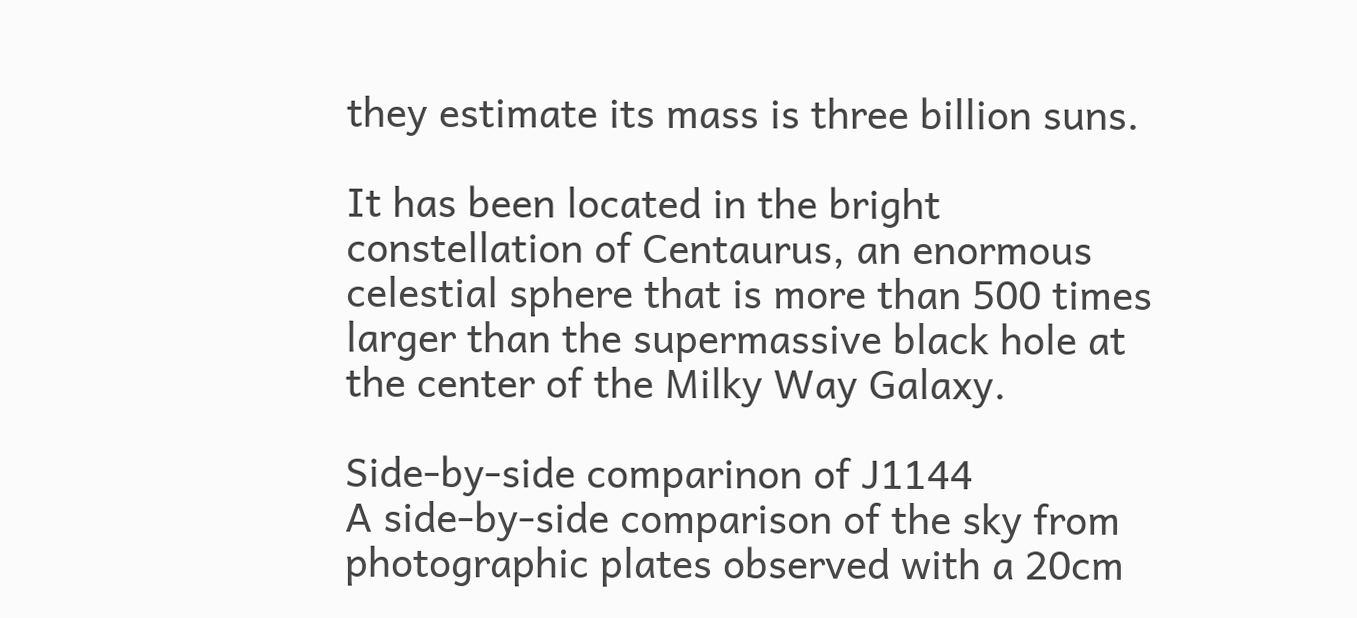they estimate its mass is three billion suns.

It has been located in the bright constellation of Centaurus, an enormous celestial sphere that is more than 500 times larger than the supermassive black hole at the center of the Milky Way Galaxy.

Side-by-side comparinon of J1144
A side-by-side comparison of the sky from photographic plates observed with a 20cm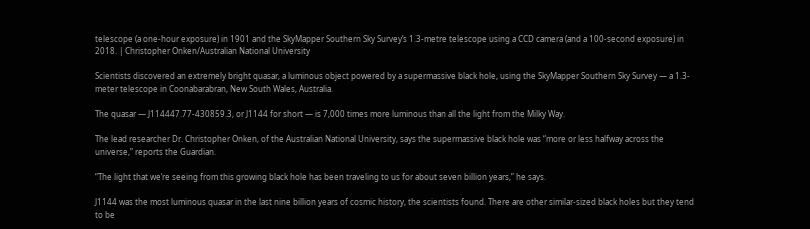telescope (a one-hour exposure) in 1901 and the SkyMapper Southern Sky Survey’s 1.3-metre telescope using a CCD camera (and a 100-second exposure) in 2018. | Christopher Onken/Australian National University

Scientists discovered an extremely bright quasar, a luminous object powered by a supermassive black hole, using the SkyMapper Southern Sky Survey — a 1.3-meter telescope in Coonabarabran, New South Wales, Australia.

The quasar — J114447.77-430859.3, or J1144 for short — is 7,000 times more luminous than all the light from the Milky Way.

The lead researcher Dr. Christopher Onken, of the Australian National University, says the supermassive black hole was “more or less halfway across the universe,” reports the Guardian.

“The light that we’re seeing from this growing black hole has been traveling to us for about seven billion years,” he says.

J1144 was the most luminous quasar in the last nine billion years of cosmic history, the scientists found. There are other similar-sized black holes but they tend to be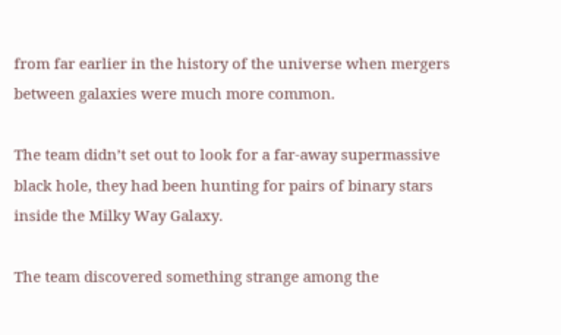from far earlier in the history of the universe when mergers between galaxies were much more common.

The team didn’t set out to look for a far-away supermassive black hole, they had been hunting for pairs of binary stars inside the Milky Way Galaxy.

The team discovered something strange among the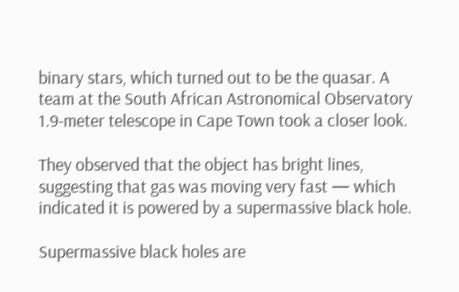binary stars, which turned out to be the quasar. A team at the South African Astronomical Observatory 1.9-meter telescope in Cape Town took a closer look.

They observed that the object has bright lines, suggesting that gas was moving very fast — which indicated it is powered by a supermassive black hole.

Supermassive black holes are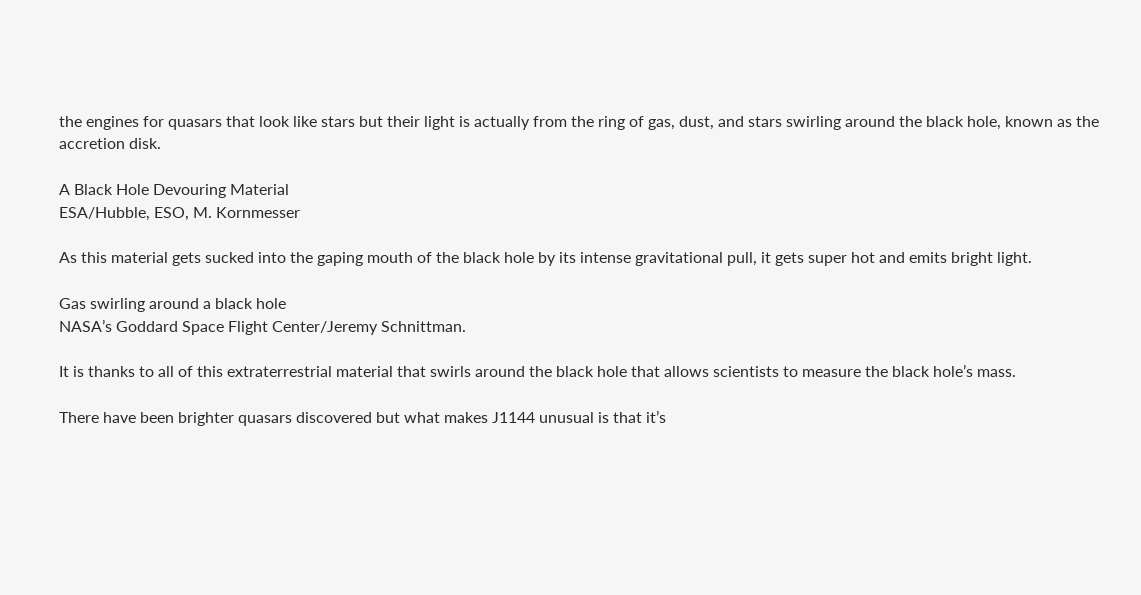the engines for quasars that look like stars but their light is actually from the ring of gas, dust, and stars swirling around the black hole, known as the accretion disk.

A Black Hole Devouring Material
ESA/Hubble, ESO, M. Kornmesser

As this material gets sucked into the gaping mouth of the black hole by its intense gravitational pull, it gets super hot and emits bright light.

Gas swirling around a black hole
NASA’s Goddard Space Flight Center/Jeremy Schnittman.

It is thanks to all of this extraterrestrial material that swirls around the black hole that allows scientists to measure the black hole’s mass.

There have been brighter quasars discovered but what makes J1144 unusual is that it’s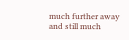much further away and still much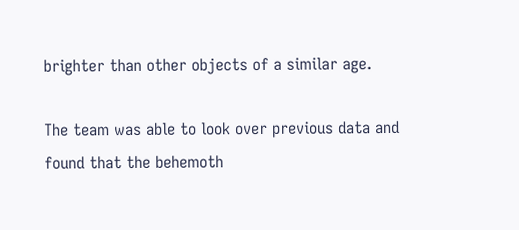brighter than other objects of a similar age.

The team was able to look over previous data and found that the behemoth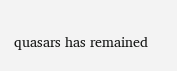quasars has remained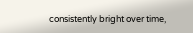consistently bright over time,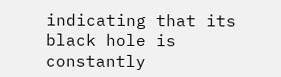indicating that its black hole is constantly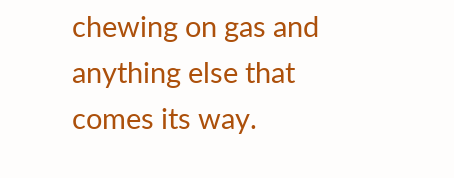chewing on gas and anything else that comes its way.